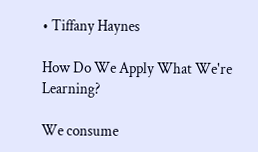• Tiffany Haynes

How Do We Apply What We're Learning?

We consume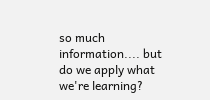so much information.... but do we apply what we're learning?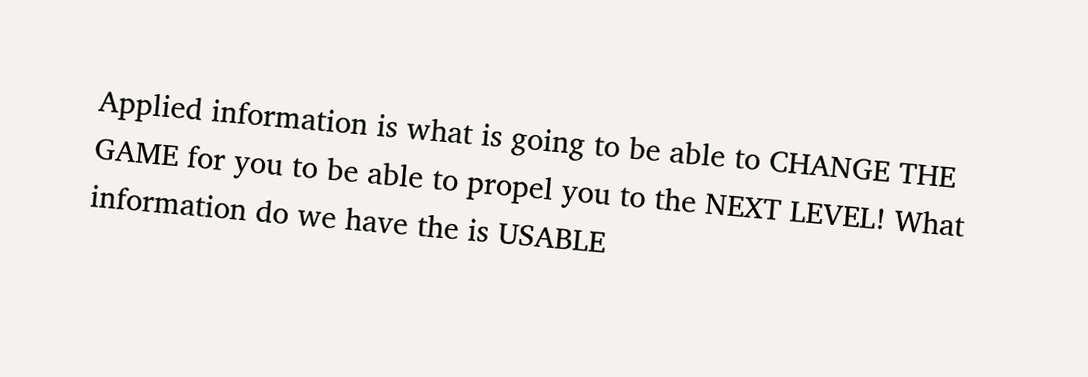Applied information is what is going to be able to CHANGE THE GAME for you to be able to propel you to the NEXT LEVEL! What information do we have the is USABLE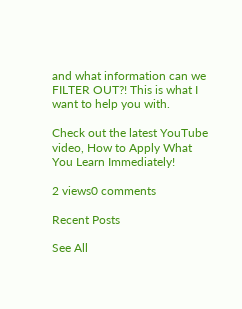and what information can we FILTER OUT?! This is what I want to help you with.

Check out the latest YouTube video, How to Apply What You Learn Immediately!

2 views0 comments

Recent Posts

See All